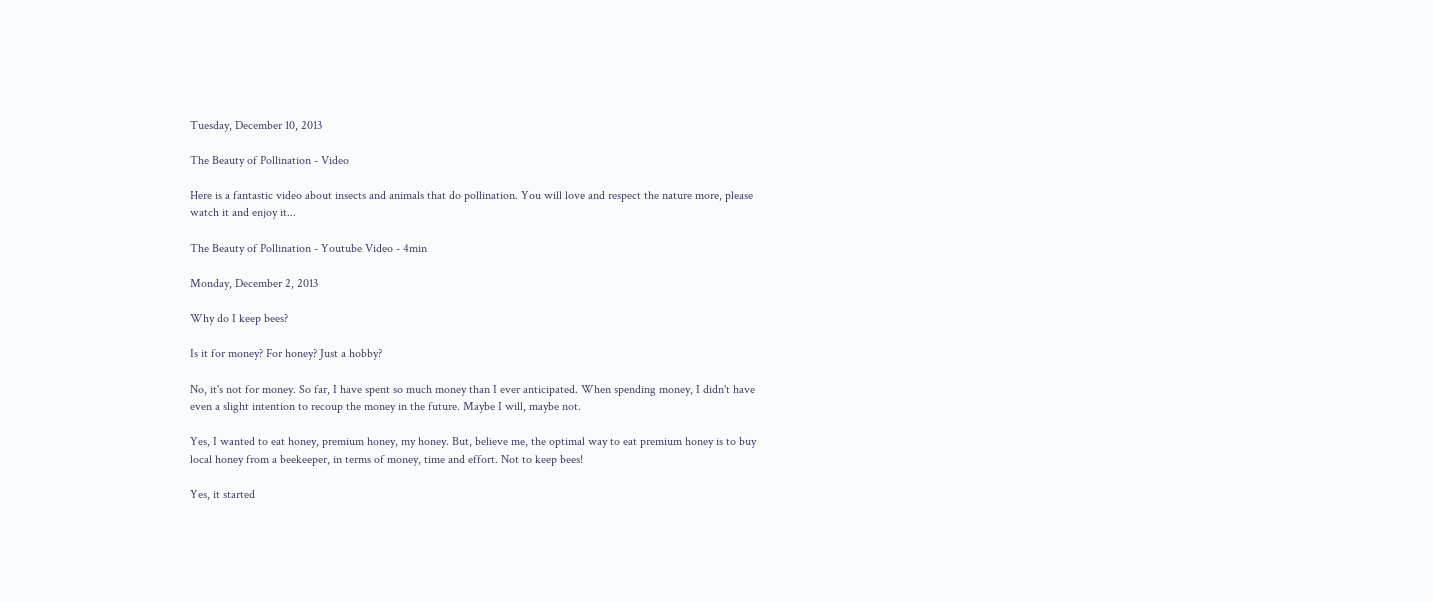Tuesday, December 10, 2013

The Beauty of Pollination - Video

Here is a fantastic video about insects and animals that do pollination. You will love and respect the nature more, please watch it and enjoy it...

The Beauty of Pollination - Youtube Video - 4min

Monday, December 2, 2013

Why do I keep bees?

Is it for money? For honey? Just a hobby?

No, it's not for money. So far, I have spent so much money than I ever anticipated. When spending money, I didn't have even a slight intention to recoup the money in the future. Maybe I will, maybe not.

Yes, I wanted to eat honey, premium honey, my honey. But, believe me, the optimal way to eat premium honey is to buy local honey from a beekeeper, in terms of money, time and effort. Not to keep bees!

Yes, it started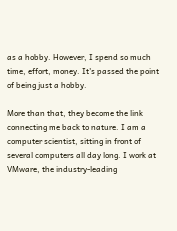as a hobby. However, I spend so much time, effort, money. It's passed the point of being just a hobby.

More than that, they become the link connecting me back to nature. I am a computer scientist, sitting in front of several computers all day long. I work at VMware, the industry-leading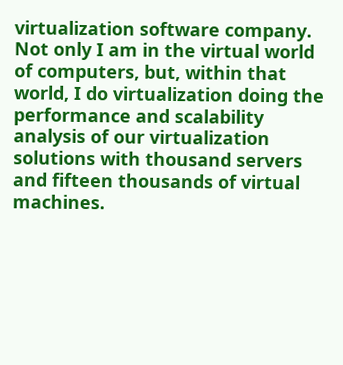virtualization software company.  Not only I am in the virtual world of computers, but, within that world, I do virtualization doing the performance and scalability analysis of our virtualization solutions with thousand servers and fifteen thousands of virtual machines.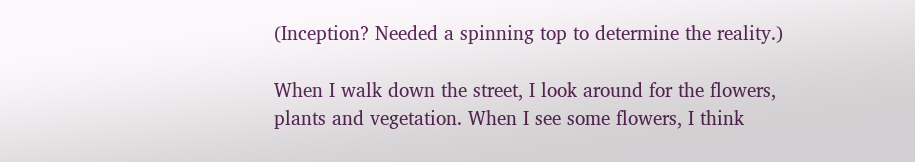(Inception? Needed a spinning top to determine the reality.)

When I walk down the street, I look around for the flowers, plants and vegetation. When I see some flowers, I think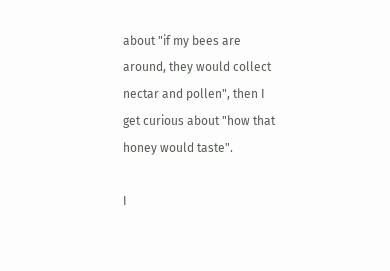about "if my bees are around, they would collect nectar and pollen", then I get curious about "how that honey would taste".

I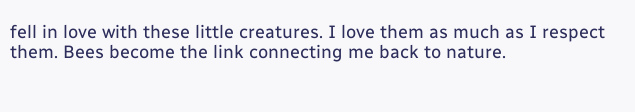fell in love with these little creatures. I love them as much as I respect them. Bees become the link connecting me back to nature.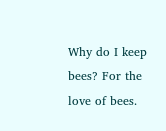Why do I keep bees? For the love of bees.